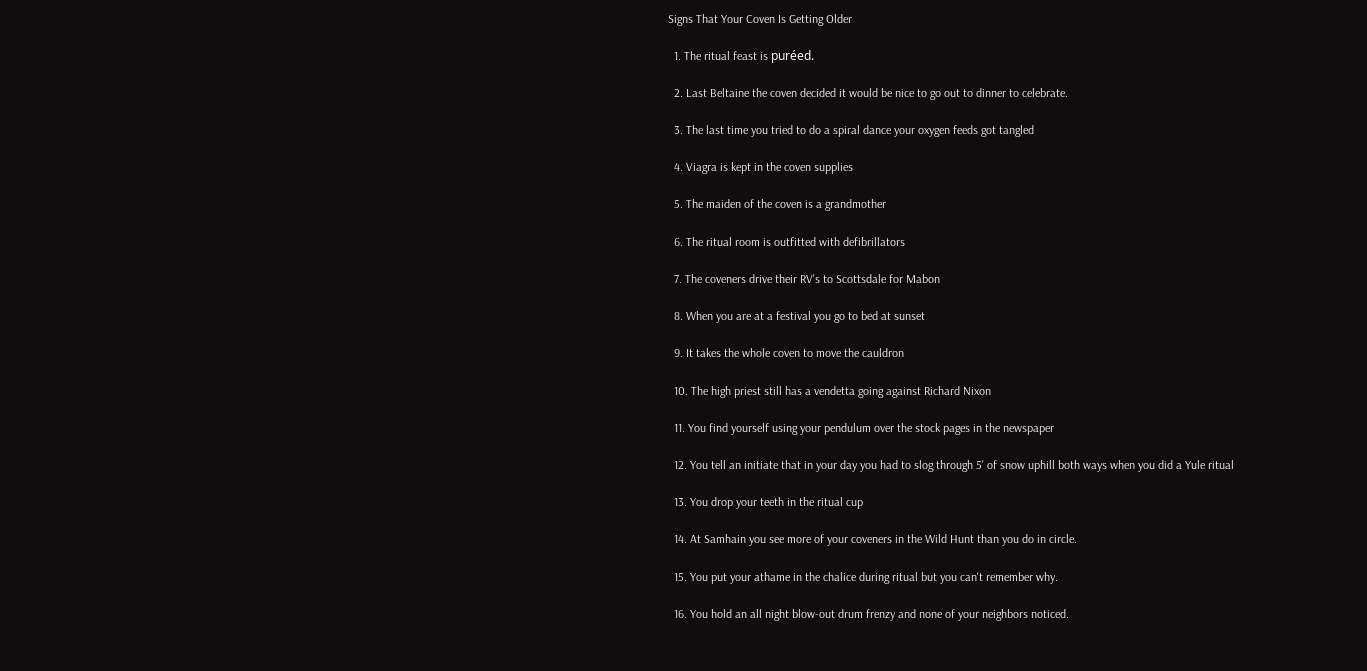Signs That Your Coven Is Getting Older

  1. The ritual feast is puréed.

  2. Last Beltaine the coven decided it would be nice to go out to dinner to celebrate.

  3. The last time you tried to do a spiral dance your oxygen feeds got tangled

  4. Viagra is kept in the coven supplies

  5. The maiden of the coven is a grandmother

  6. The ritual room is outfitted with defibrillators

  7. The coveners drive their RV's to Scottsdale for Mabon

  8. When you are at a festival you go to bed at sunset

  9. It takes the whole coven to move the cauldron

  10. The high priest still has a vendetta going against Richard Nixon

  11. You find yourself using your pendulum over the stock pages in the newspaper

  12. You tell an initiate that in your day you had to slog through 5' of snow uphill both ways when you did a Yule ritual

  13. You drop your teeth in the ritual cup

  14. At Samhain you see more of your coveners in the Wild Hunt than you do in circle.

  15. You put your athame in the chalice during ritual but you can't remember why.

  16. You hold an all night blow-out drum frenzy and none of your neighbors noticed.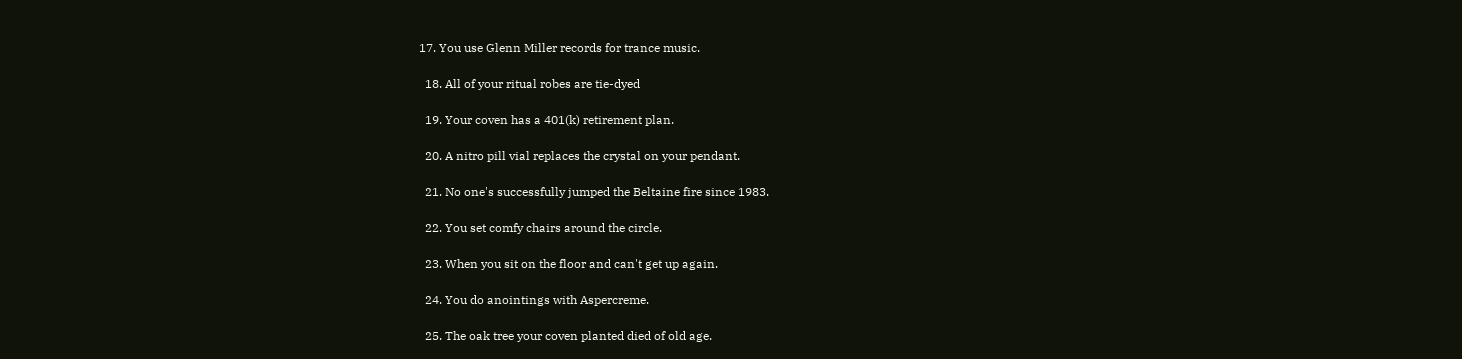17. You use Glenn Miller records for trance music.

  18. All of your ritual robes are tie-dyed

  19. Your coven has a 401(k) retirement plan.

  20. A nitro pill vial replaces the crystal on your pendant.

  21. No one's successfully jumped the Beltaine fire since 1983.

  22. You set comfy chairs around the circle.

  23. When you sit on the floor and can't get up again.

  24. You do anointings with Aspercreme.

  25. The oak tree your coven planted died of old age.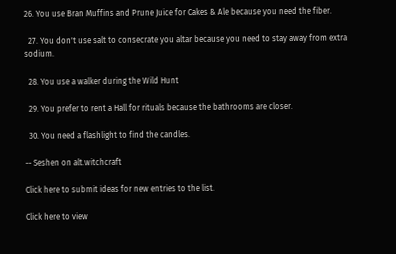26. You use Bran Muffins and Prune Juice for Cakes & Ale because you need the fiber.

  27. You don't use salt to consecrate you altar because you need to stay away from extra sodium.

  28. You use a walker during the Wild Hunt

  29. You prefer to rent a Hall for rituals because the bathrooms are closer.

  30. You need a flashlight to find the candles.

-- Seshen on alt.witchcraft

Click here to submit ideas for new entries to the list.

Click here to view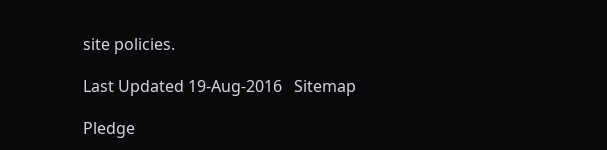site policies.

Last Updated 19-Aug-2016   Sitemap

Pledge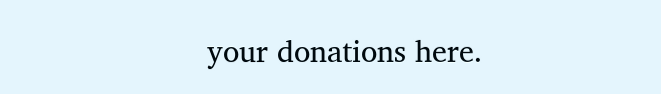your donations here.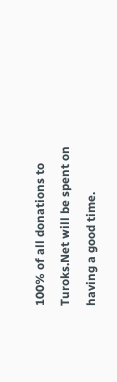100% of all donations to Turoks.Net will be spent on having a good time.